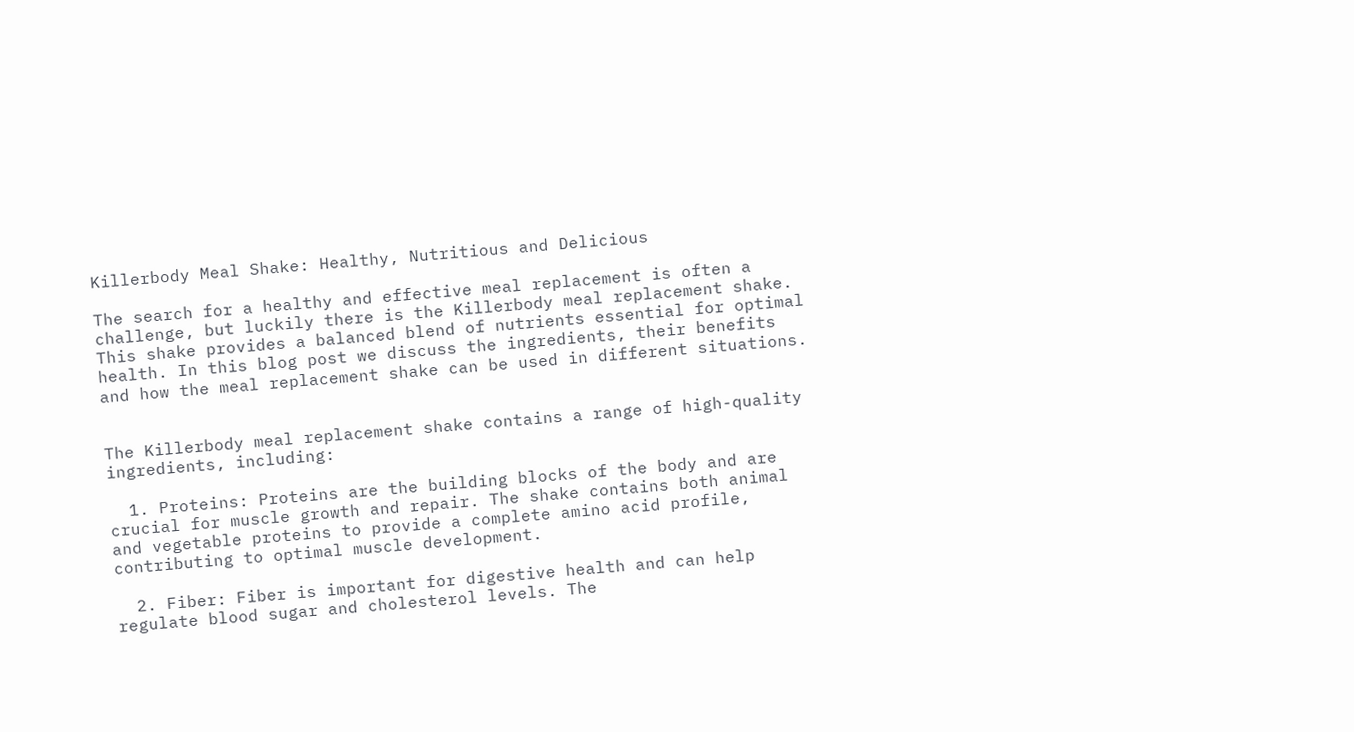Killerbody Meal Shake: Healthy, Nutritious and Delicious

The search for a healthy and effective meal replacement is often a challenge, but luckily there is the Killerbody meal replacement shake. This shake provides a balanced blend of nutrients essential for optimal health. In this blog post we discuss the ingredients, their benefits and how the meal replacement shake can be used in different situations.


The Killerbody meal replacement shake contains a range of high-quality ingredients, including:

  1. Proteins: Proteins are the building blocks of the body and are crucial for muscle growth and repair. The shake contains both animal and vegetable proteins to provide a complete amino acid profile, contributing to optimal muscle development.

  2. Fiber: Fiber is important for digestive health and can help regulate blood sugar and cholesterol levels. The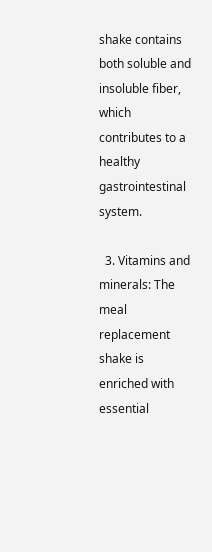shake contains both soluble and insoluble fiber, which contributes to a healthy gastrointestinal system.

  3. Vitamins and minerals: The meal replacement shake is enriched with essential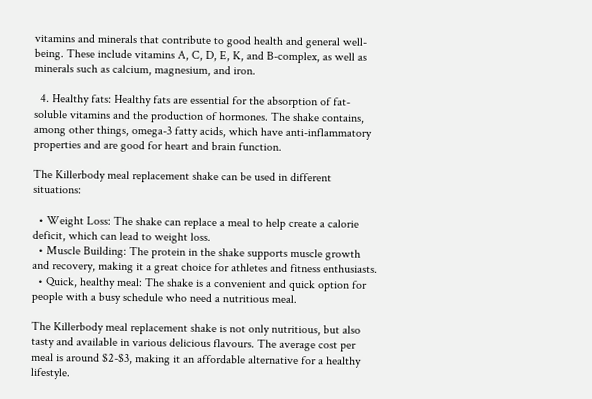vitamins and minerals that contribute to good health and general well-being. These include vitamins A, C, D, E, K, and B-complex, as well as minerals such as calcium, magnesium, and iron.

  4. Healthy fats: Healthy fats are essential for the absorption of fat-soluble vitamins and the production of hormones. The shake contains, among other things, omega-3 fatty acids, which have anti-inflammatory properties and are good for heart and brain function.

The Killerbody meal replacement shake can be used in different situations:

  • Weight Loss: The shake can replace a meal to help create a calorie deficit, which can lead to weight loss.
  • Muscle Building: The protein in the shake supports muscle growth and recovery, making it a great choice for athletes and fitness enthusiasts.
  • Quick, healthy meal: The shake is a convenient and quick option for people with a busy schedule who need a nutritious meal.

The Killerbody meal replacement shake is not only nutritious, but also tasty and available in various delicious flavours. The average cost per meal is around $2-$3, making it an affordable alternative for a healthy lifestyle.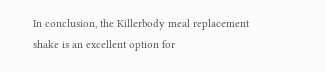In conclusion, the Killerbody meal replacement shake is an excellent option for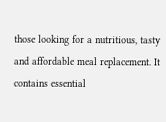those looking for a nutritious, tasty and affordable meal replacement. It contains essential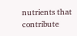nutrients that contribute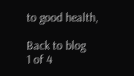to good health,

Back to blog
1 of 4